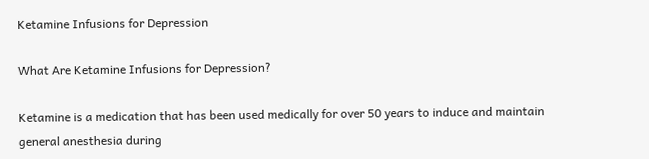Ketamine Infusions for Depression

What Are Ketamine Infusions for Depression?

Ketamine is a medication that has been used medically for over 50 years to induce and maintain general anesthesia during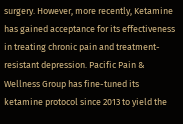surgery. However, more recently, Ketamine has gained acceptance for its effectiveness in treating chronic pain and treatment-resistant depression. Pacific Pain & Wellness Group has fine-tuned its ketamine protocol since 2013 to yield the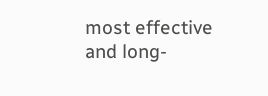most effective and long-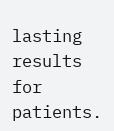lasting results for patients.